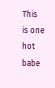This is one hot babe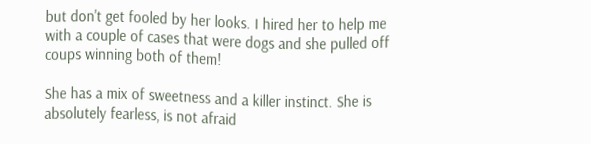but don't get fooled by her looks. I hired her to help me with a couple of cases that were dogs and she pulled off coups winning both of them!

She has a mix of sweetness and a killer instinct. She is absolutely fearless, is not afraid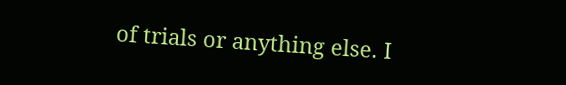of trials or anything else. I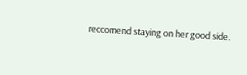reccomend staying on her good side.